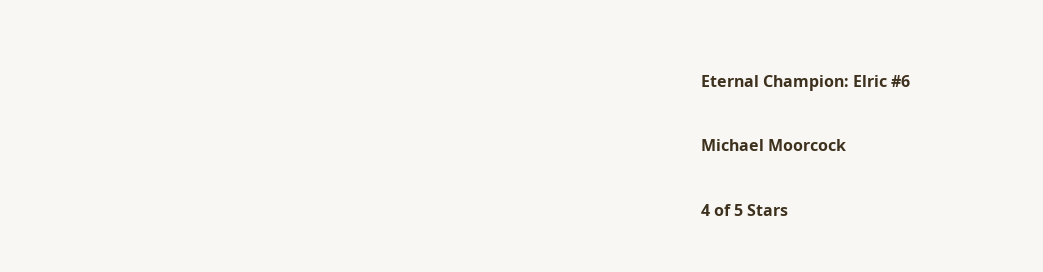Eternal Champion: Elric #6

Michael Moorcock

4 of 5 Stars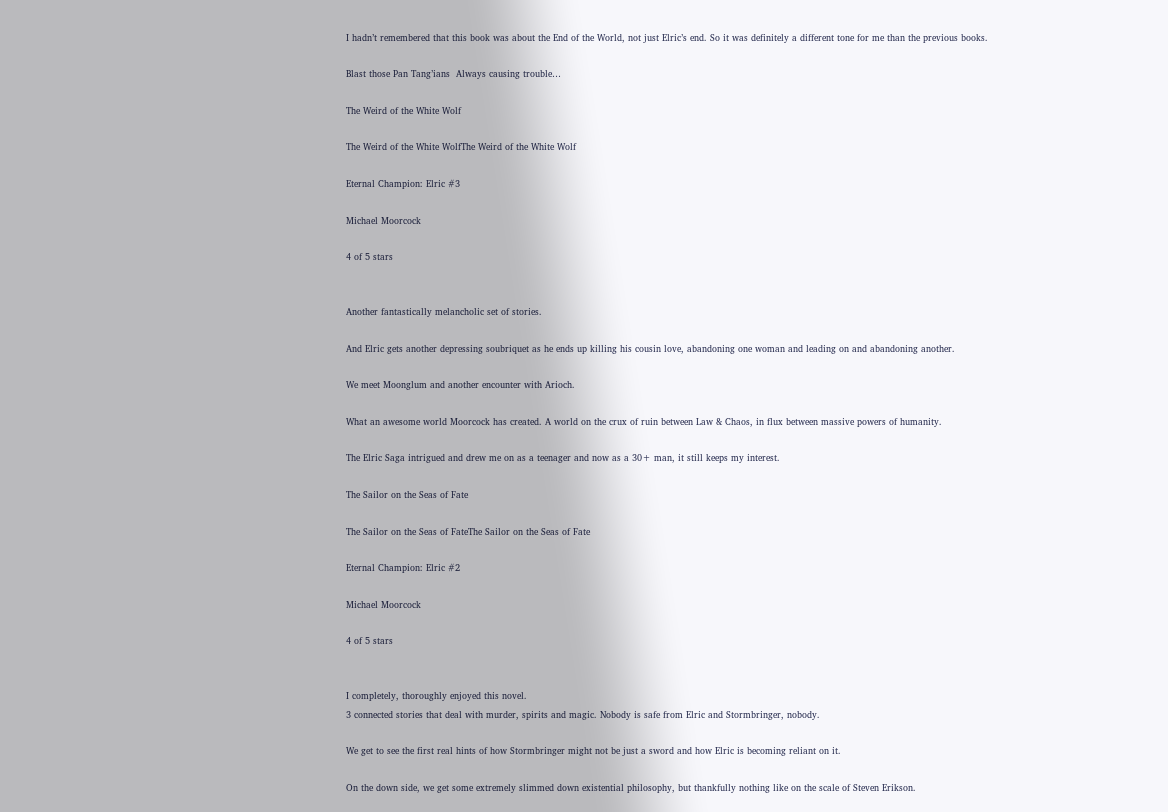I hadn’t remembered that this book was about the End of the World, not just Elric’s end. So it was definitely a different tone for me than the previous books.

Blast those Pan Tang’ians  Always causing trouble…

The Weird of the White Wolf

The Weird of the White WolfThe Weird of the White Wolf

Eternal Champion: Elric #3

Michael Moorcock

4 of 5 stars


Another fantastically melancholic set of stories.

And Elric gets another depressing soubriquet as he ends up killing his cousin love, abandoning one woman and leading on and abandoning another.

We meet Moonglum and another encounter with Arioch.

What an awesome world Moorcock has created. A world on the crux of ruin between Law & Chaos, in flux between massive powers of humanity.

The Elric Saga intrigued and drew me on as a teenager and now as a 30+ man, it still keeps my interest.

The Sailor on the Seas of Fate

The Sailor on the Seas of FateThe Sailor on the Seas of Fate

Eternal Champion: Elric #2

Michael Moorcock

4 of 5 stars


I completely, thoroughly enjoyed this novel.
3 connected stories that deal with murder, spirits and magic. Nobody is safe from Elric and Stormbringer, nobody.

We get to see the first real hints of how Stormbringer might not be just a sword and how Elric is becoming reliant on it.

On the down side, we get some extremely slimmed down existential philosophy, but thankfully nothing like on the scale of Steven Erikson.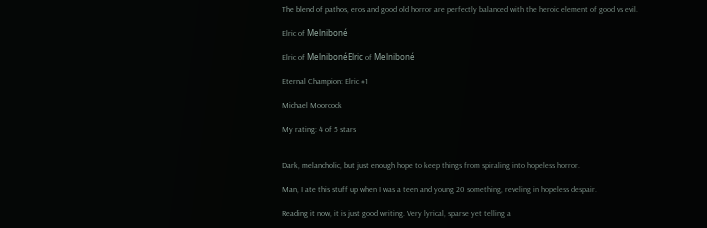The blend of pathos, eros and good old horror are perfectly balanced with the heroic element of good vs evil.

Elric of Melniboné

Elric of MelnibonéElric of Melniboné

Eternal Champion: Elric #1

Michael Moorcock

My rating: 4 of 5 stars


Dark, melancholic, but just enough hope to keep things from spiraling into hopeless horror.

Man, I ate this stuff up when I was a teen and young 20 something, reveling in hopeless despair.

Reading it now, it is just good writing. Very lyrical, sparse yet telling a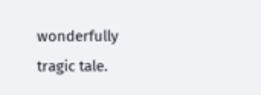wonderfully tragic tale.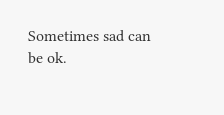Sometimes sad can be ok.